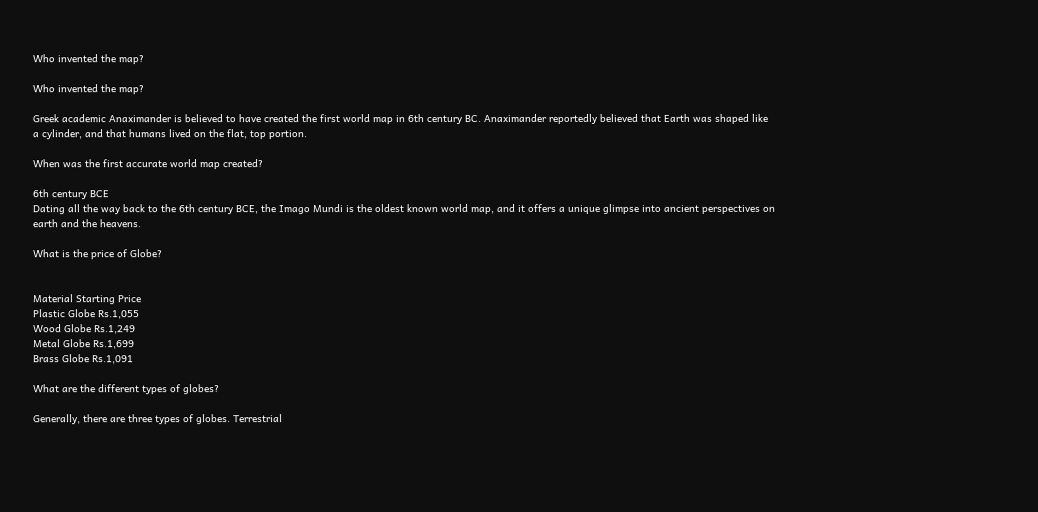Who invented the map?

Who invented the map?

Greek academic Anaximander is believed to have created the first world map in 6th century BC. Anaximander reportedly believed that Earth was shaped like a cylinder, and that humans lived on the flat, top portion.

When was the first accurate world map created?

6th century BCE
Dating all the way back to the 6th century BCE, the Imago Mundi is the oldest known world map, and it offers a unique glimpse into ancient perspectives on earth and the heavens.

What is the price of Globe?


Material Starting Price
Plastic Globe Rs.1,055
Wood Globe Rs.1,249
Metal Globe Rs.1,699
Brass Globe Rs.1,091

What are the different types of globes?

Generally, there are three types of globes. Terrestrial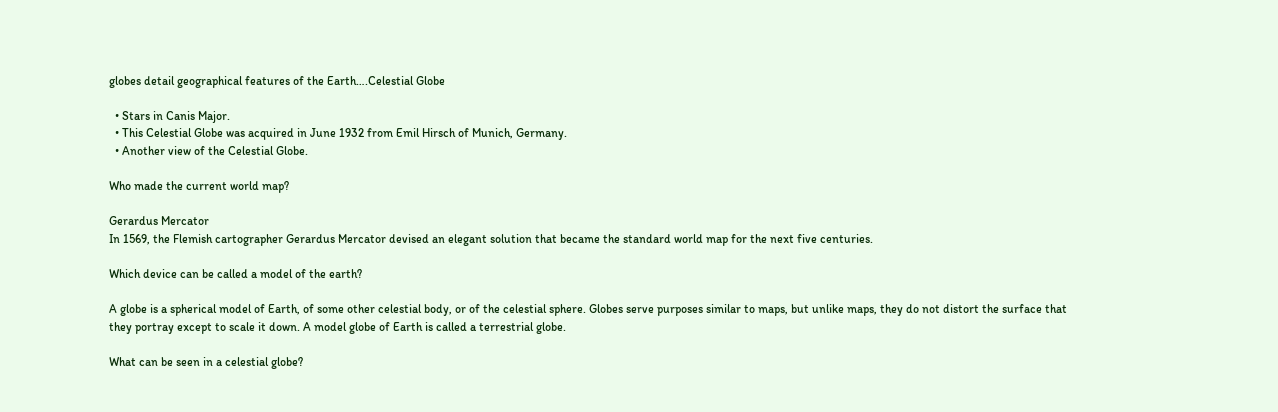globes detail geographical features of the Earth….Celestial Globe

  • Stars in Canis Major.
  • This Celestial Globe was acquired in June 1932 from Emil Hirsch of Munich, Germany.
  • Another view of the Celestial Globe.

Who made the current world map?

Gerardus Mercator
In 1569, the Flemish cartographer Gerardus Mercator devised an elegant solution that became the standard world map for the next five centuries.

Which device can be called a model of the earth?

A globe is a spherical model of Earth, of some other celestial body, or of the celestial sphere. Globes serve purposes similar to maps, but unlike maps, they do not distort the surface that they portray except to scale it down. A model globe of Earth is called a terrestrial globe.

What can be seen in a celestial globe?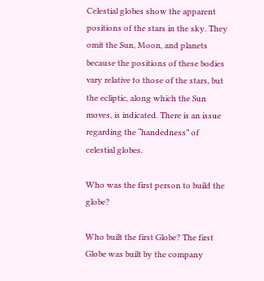Celestial globes show the apparent positions of the stars in the sky. They omit the Sun, Moon, and planets because the positions of these bodies vary relative to those of the stars, but the ecliptic, along which the Sun moves, is indicated. There is an issue regarding the “handedness” of celestial globes.

Who was the first person to build the globe?

Who built the first Globe? The first Globe was built by the company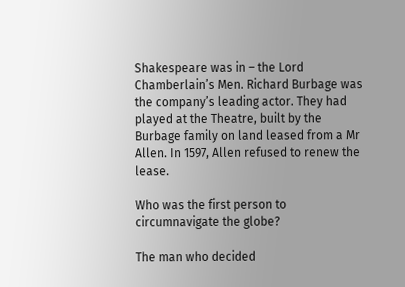Shakespeare was in – the Lord Chamberlain’s Men. Richard Burbage was the company’s leading actor. They had played at the Theatre, built by the Burbage family on land leased from a Mr Allen. In 1597, Allen refused to renew the lease.

Who was the first person to circumnavigate the globe?

The man who decided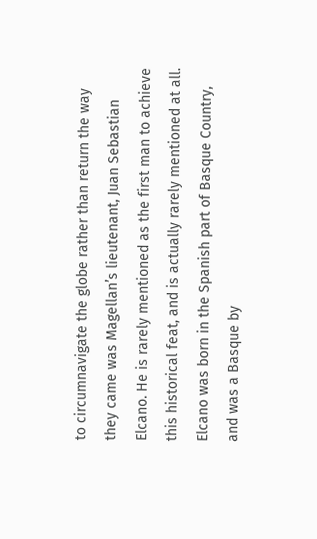to circumnavigate the globe rather than return the way they came was Magellan’s lieutenant, Juan Sebastian Elcano. He is rarely mentioned as the first man to achieve this historical feat, and is actually rarely mentioned at all. Elcano was born in the Spanish part of Basque Country, and was a Basque by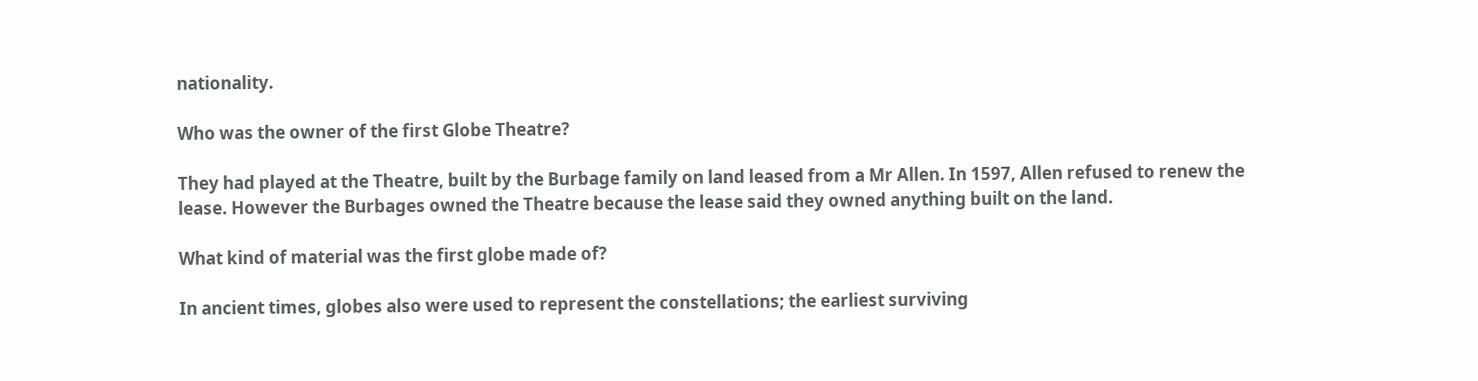nationality.

Who was the owner of the first Globe Theatre?

They had played at the Theatre, built by the Burbage family on land leased from a Mr Allen. In 1597, Allen refused to renew the lease. However the Burbages owned the Theatre because the lease said they owned anything built on the land.

What kind of material was the first globe made of?

In ancient times, globes also were used to represent the constellations; the earliest surviving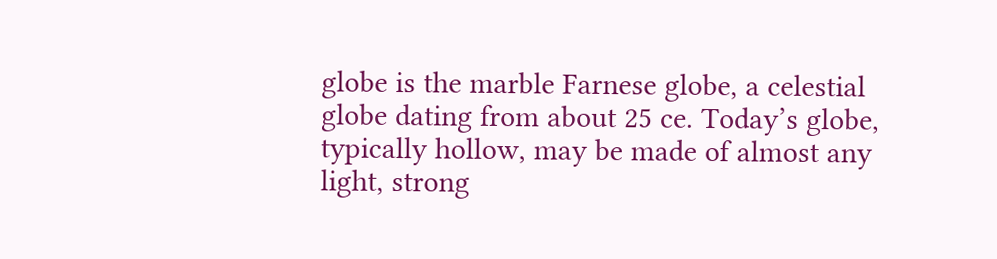globe is the marble Farnese globe, a celestial globe dating from about 25 ce. Today’s globe, typically hollow, may be made of almost any light, strong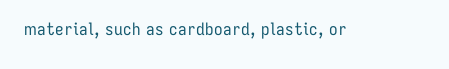material, such as cardboard, plastic, or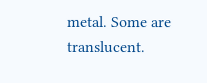metal. Some are translucent.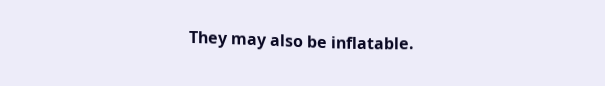They may also be inflatable.